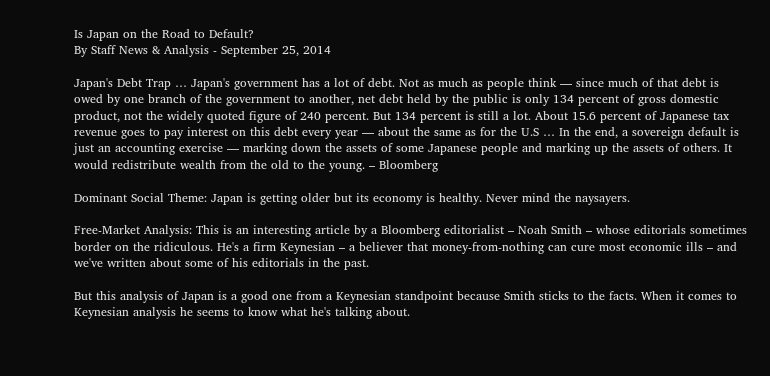Is Japan on the Road to Default?
By Staff News & Analysis - September 25, 2014

Japan's Debt Trap … Japan's government has a lot of debt. Not as much as people think — since much of that debt is owed by one branch of the government to another, net debt held by the public is only 134 percent of gross domestic product, not the widely quoted figure of 240 percent. But 134 percent is still a lot. About 15.6 percent of Japanese tax revenue goes to pay interest on this debt every year — about the same as for the U.S … In the end, a sovereign default is just an accounting exercise — marking down the assets of some Japanese people and marking up the assets of others. It would redistribute wealth from the old to the young. – Bloomberg

Dominant Social Theme: Japan is getting older but its economy is healthy. Never mind the naysayers.

Free-Market Analysis: This is an interesting article by a Bloomberg editorialist – Noah Smith – whose editorials sometimes border on the ridiculous. He's a firm Keynesian – a believer that money-from-nothing can cure most economic ills – and we've written about some of his editorials in the past.

But this analysis of Japan is a good one from a Keynesian standpoint because Smith sticks to the facts. When it comes to Keynesian analysis he seems to know what he's talking about.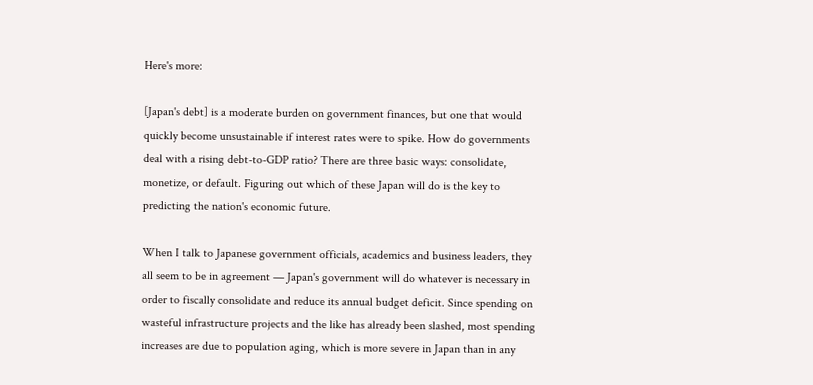Here's more:

[Japan's debt] is a moderate burden on government finances, but one that would quickly become unsustainable if interest rates were to spike. How do governments deal with a rising debt-to-GDP ratio? There are three basic ways: consolidate, monetize, or default. Figuring out which of these Japan will do is the key to predicting the nation's economic future.

When I talk to Japanese government officials, academics and business leaders, they all seem to be in agreement — Japan's government will do whatever is necessary in order to fiscally consolidate and reduce its annual budget deficit. Since spending on wasteful infrastructure projects and the like has already been slashed, most spending increases are due to population aging, which is more severe in Japan than in any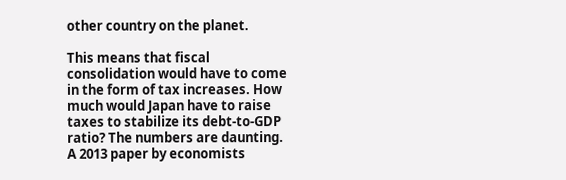other country on the planet.

This means that fiscal consolidation would have to come in the form of tax increases. How much would Japan have to raise taxes to stabilize its debt-to-GDP ratio? The numbers are daunting. A 2013 paper by economists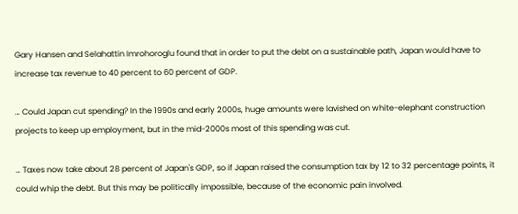Gary Hansen and Selahattin Imrohoroglu found that in order to put the debt on a sustainable path, Japan would have to increase tax revenue to 40 percent to 60 percent of GDP.

… Could Japan cut spending? In the 1990s and early 2000s, huge amounts were lavished on white-elephant construction projects to keep up employment, but in the mid-2000s most of this spending was cut.

… Taxes now take about 28 percent of Japan's GDP, so if Japan raised the consumption tax by 12 to 32 percentage points, it could whip the debt. But this may be politically impossible, because of the economic pain involved.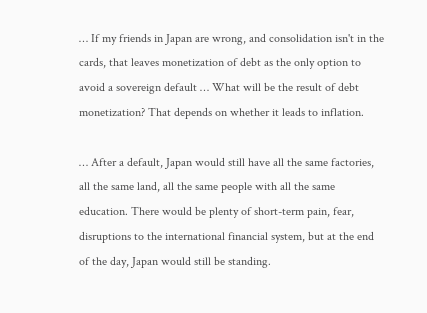… If my friends in Japan are wrong, and consolidation isn't in the cards, that leaves monetization of debt as the only option to avoid a sovereign default … What will be the result of debt monetization? That depends on whether it leads to inflation.

… After a default, Japan would still have all the same factories, all the same land, all the same people with all the same education. There would be plenty of short-term pain, fear, disruptions to the international financial system, but at the end of the day, Japan would still be standing.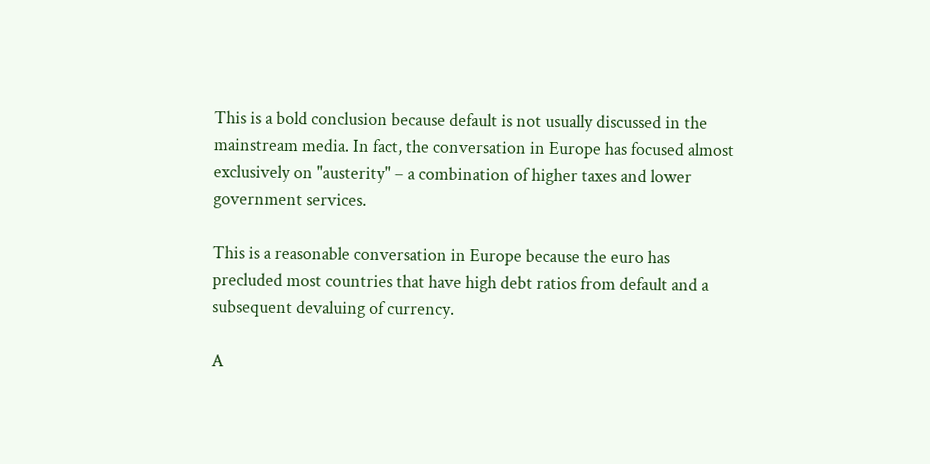This is a bold conclusion because default is not usually discussed in the mainstream media. In fact, the conversation in Europe has focused almost exclusively on "austerity" – a combination of higher taxes and lower government services.

This is a reasonable conversation in Europe because the euro has precluded most countries that have high debt ratios from default and a subsequent devaluing of currency.

A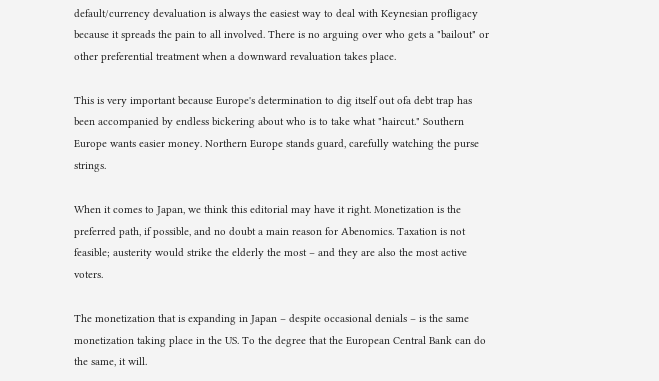default/currency devaluation is always the easiest way to deal with Keynesian profligacy because it spreads the pain to all involved. There is no arguing over who gets a "bailout" or other preferential treatment when a downward revaluation takes place.

This is very important because Europe's determination to dig itself out ofa debt trap has been accompanied by endless bickering about who is to take what "haircut." Southern Europe wants easier money. Northern Europe stands guard, carefully watching the purse strings.

When it comes to Japan, we think this editorial may have it right. Monetization is the preferred path, if possible, and no doubt a main reason for Abenomics. Taxation is not feasible; austerity would strike the elderly the most – and they are also the most active voters.

The monetization that is expanding in Japan – despite occasional denials – is the same monetization taking place in the US. To the degree that the European Central Bank can do the same, it will.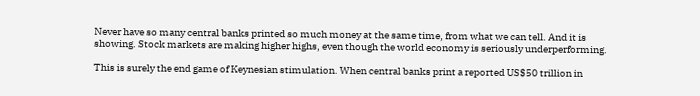Never have so many central banks printed so much money at the same time, from what we can tell. And it is showing. Stock markets are making higher highs, even though the world economy is seriously underperforming.

This is surely the end game of Keynesian stimulation. When central banks print a reported US$50 trillion in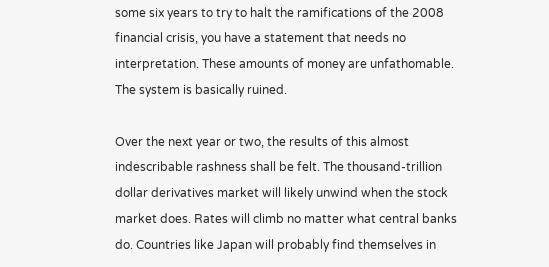some six years to try to halt the ramifications of the 2008 financial crisis, you have a statement that needs no interpretation. These amounts of money are unfathomable. The system is basically ruined.

Over the next year or two, the results of this almost indescribable rashness shall be felt. The thousand-trillion dollar derivatives market will likely unwind when the stock market does. Rates will climb no matter what central banks do. Countries like Japan will probably find themselves in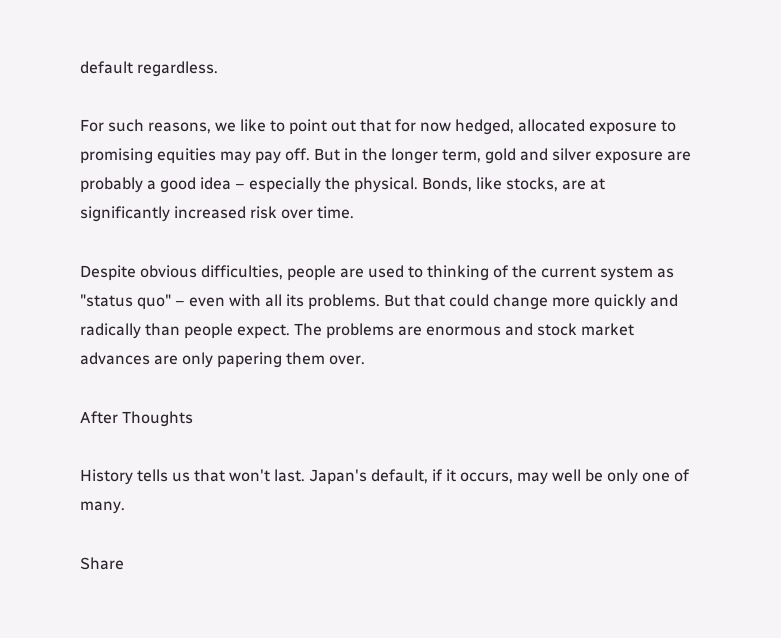default regardless.

For such reasons, we like to point out that for now hedged, allocated exposure to promising equities may pay off. But in the longer term, gold and silver exposure are probably a good idea – especially the physical. Bonds, like stocks, are at significantly increased risk over time.

Despite obvious difficulties, people are used to thinking of the current system as "status quo" – even with all its problems. But that could change more quickly and radically than people expect. The problems are enormous and stock market advances are only papering them over.

After Thoughts

History tells us that won't last. Japan's default, if it occurs, may well be only one of many.

Share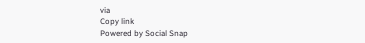via
Copy link
Powered by Social Snap